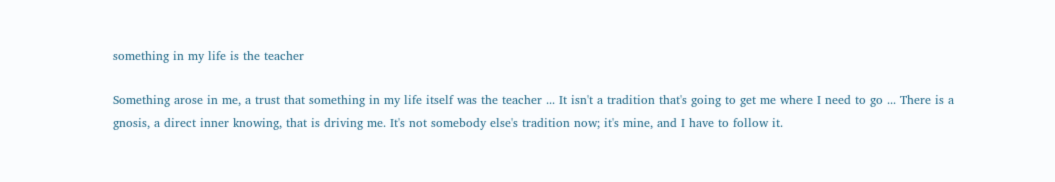something in my life is the teacher

Something arose in me, a trust that something in my life itself was the teacher ... It isn't a tradition that's going to get me where I need to go ... There is a gnosis, a direct inner knowing, that is driving me. It's not somebody else's tradition now; it's mine, and I have to follow it.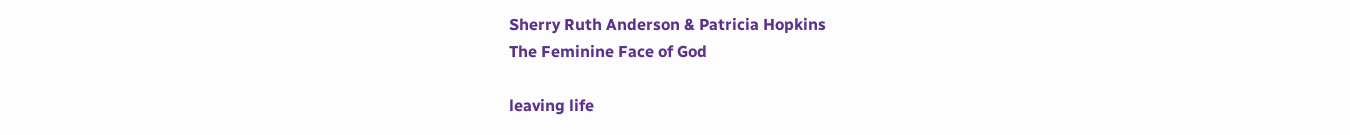Sherry Ruth Anderson & Patricia Hopkins
The Feminine Face of God

leaving life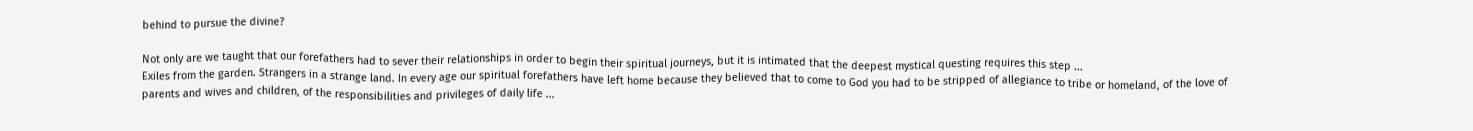behind to pursue the divine?

Not only are we taught that our forefathers had to sever their relationships in order to begin their spiritual journeys, but it is intimated that the deepest mystical questing requires this step ...
Exiles from the garden. Strangers in a strange land. In every age our spiritual forefathers have left home because they believed that to come to God you had to be stripped of allegiance to tribe or homeland, of the love of parents and wives and children, of the responsibilities and privileges of daily life ...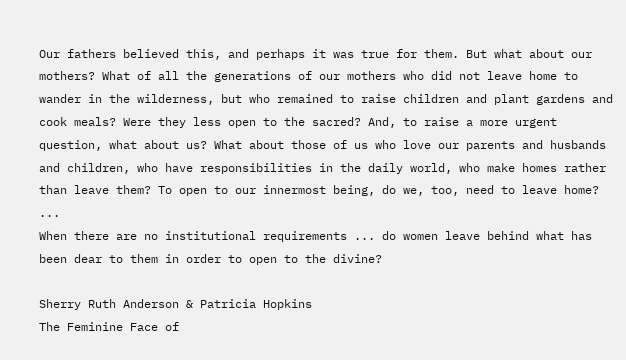Our fathers believed this, and perhaps it was true for them. But what about our mothers? What of all the generations of our mothers who did not leave home to wander in the wilderness, but who remained to raise children and plant gardens and cook meals? Were they less open to the sacred? And, to raise a more urgent question, what about us? What about those of us who love our parents and husbands and children, who have responsibilities in the daily world, who make homes rather than leave them? To open to our innermost being, do we, too, need to leave home? ...
When there are no institutional requirements ... do women leave behind what has been dear to them in order to open to the divine?

Sherry Ruth Anderson & Patricia Hopkins
The Feminine Face of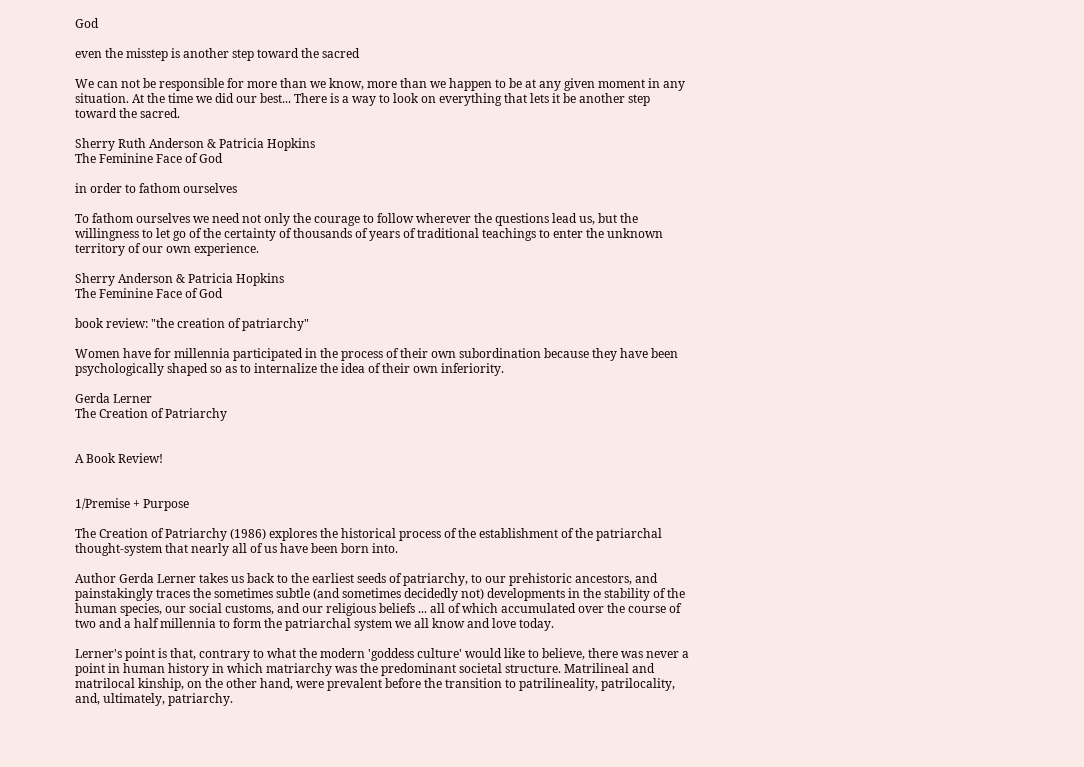God

even the misstep is another step toward the sacred

We can not be responsible for more than we know, more than we happen to be at any given moment in any situation. At the time we did our best... There is a way to look on everything that lets it be another step toward the sacred.

Sherry Ruth Anderson & Patricia Hopkins
The Feminine Face of God

in order to fathom ourselves

To fathom ourselves we need not only the courage to follow wherever the questions lead us, but the willingness to let go of the certainty of thousands of years of traditional teachings to enter the unknown territory of our own experience.

Sherry Anderson & Patricia Hopkins
The Feminine Face of God

book review: "the creation of patriarchy"

Women have for millennia participated in the process of their own subordination because they have been psychologically shaped so as to internalize the idea of their own inferiority.

Gerda Lerner
The Creation of Patriarchy


A Book Review!


1/Premise + Purpose

The Creation of Patriarchy (1986) explores the historical process of the establishment of the patriarchal thought-system that nearly all of us have been born into.

Author Gerda Lerner takes us back to the earliest seeds of patriarchy, to our prehistoric ancestors, and painstakingly traces the sometimes subtle (and sometimes decidedly not) developments in the stability of the human species, our social customs, and our religious beliefs ... all of which accumulated over the course of two and a half millennia to form the patriarchal system we all know and love today.

Lerner's point is that, contrary to what the modern 'goddess culture' would like to believe, there was never a point in human history in which matriarchy was the predominant societal structure. Matrilineal and matrilocal kinship, on the other hand, were prevalent before the transition to patrilineality, patrilocality, and, ultimately, patriarchy.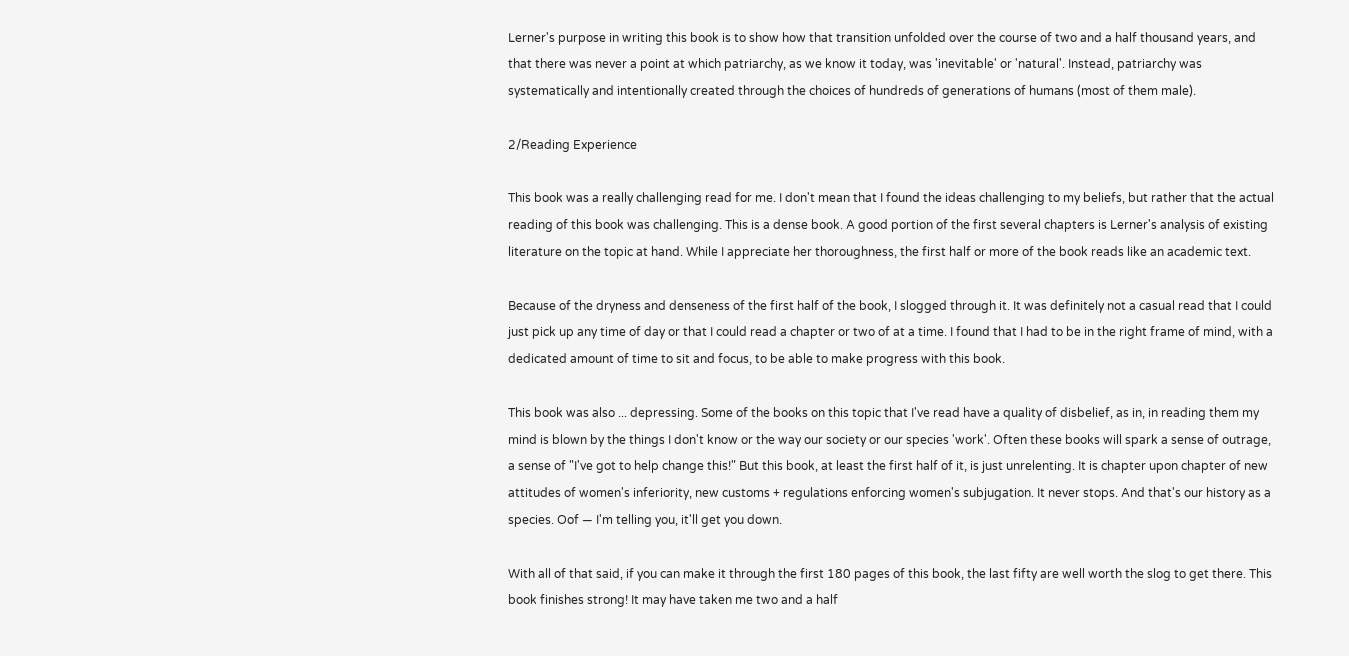Lerner's purpose in writing this book is to show how that transition unfolded over the course of two and a half thousand years, and that there was never a point at which patriarchy, as we know it today, was 'inevitable' or 'natural'. Instead, patriarchy was systematically and intentionally created through the choices of hundreds of generations of humans (most of them male).

2/Reading Experience

This book was a really challenging read for me. I don't mean that I found the ideas challenging to my beliefs, but rather that the actual reading of this book was challenging. This is a dense book. A good portion of the first several chapters is Lerner's analysis of existing literature on the topic at hand. While I appreciate her thoroughness, the first half or more of the book reads like an academic text.

Because of the dryness and denseness of the first half of the book, I slogged through it. It was definitely not a casual read that I could just pick up any time of day or that I could read a chapter or two of at a time. I found that I had to be in the right frame of mind, with a dedicated amount of time to sit and focus, to be able to make progress with this book.

This book was also ... depressing. Some of the books on this topic that I've read have a quality of disbelief, as in, in reading them my mind is blown by the things I don't know or the way our society or our species 'work'. Often these books will spark a sense of outrage, a sense of "I've got to help change this!" But this book, at least the first half of it, is just unrelenting. It is chapter upon chapter of new attitudes of women's inferiority, new customs + regulations enforcing women's subjugation. It never stops. And that's our history as a species. Oof — I'm telling you, it'll get you down.

With all of that said, if you can make it through the first 180 pages of this book, the last fifty are well worth the slog to get there. This book finishes strong! It may have taken me two and a half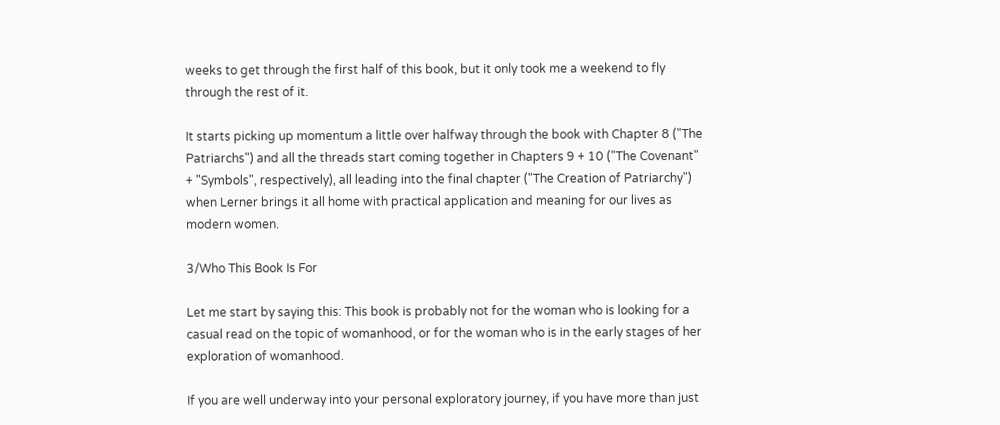weeks to get through the first half of this book, but it only took me a weekend to fly through the rest of it.

It starts picking up momentum a little over halfway through the book with Chapter 8 ("The Patriarchs") and all the threads start coming together in Chapters 9 + 10 ("The Covenant" + "Symbols", respectively), all leading into the final chapter ("The Creation of Patriarchy") when Lerner brings it all home with practical application and meaning for our lives as modern women.

3/Who This Book Is For

Let me start by saying this: This book is probably not for the woman who is looking for a casual read on the topic of womanhood, or for the woman who is in the early stages of her exploration of womanhood.

If you are well underway into your personal exploratory journey, if you have more than just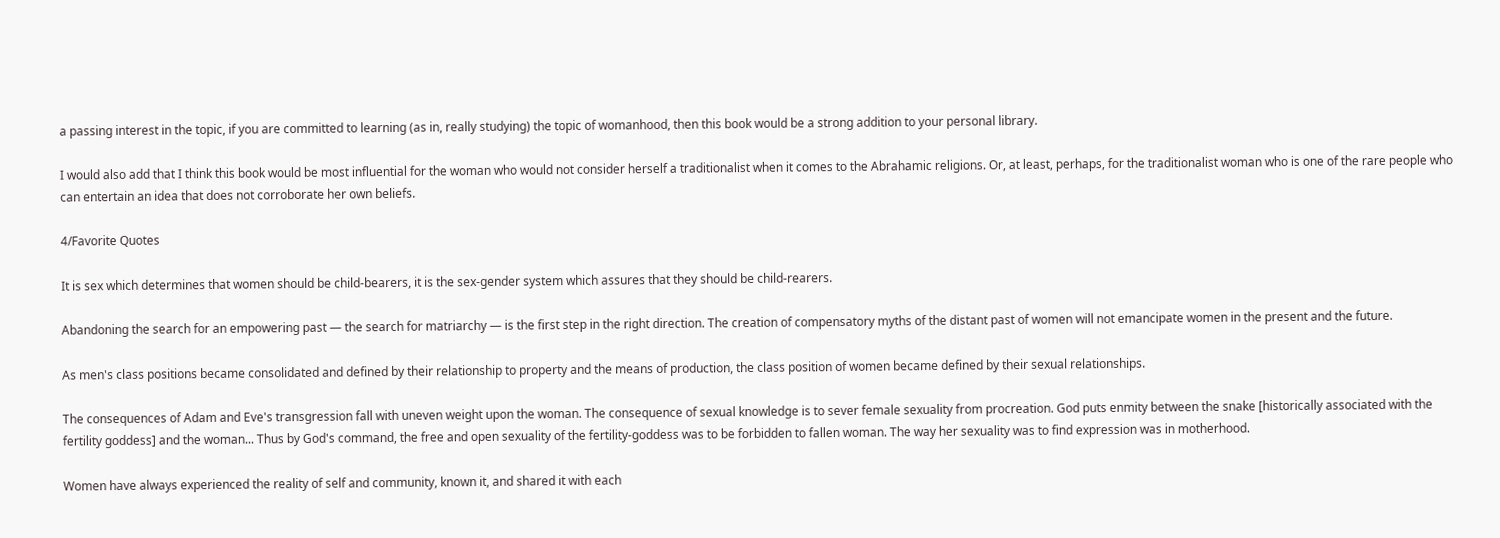a passing interest in the topic, if you are committed to learning (as in, really studying) the topic of womanhood, then this book would be a strong addition to your personal library.

I would also add that I think this book would be most influential for the woman who would not consider herself a traditionalist when it comes to the Abrahamic religions. Or, at least, perhaps, for the traditionalist woman who is one of the rare people who can entertain an idea that does not corroborate her own beliefs.

4/Favorite Quotes

It is sex which determines that women should be child-bearers, it is the sex-gender system which assures that they should be child-rearers.

Abandoning the search for an empowering past — the search for matriarchy — is the first step in the right direction. The creation of compensatory myths of the distant past of women will not emancipate women in the present and the future.

As men's class positions became consolidated and defined by their relationship to property and the means of production, the class position of women became defined by their sexual relationships.

The consequences of Adam and Eve's transgression fall with uneven weight upon the woman. The consequence of sexual knowledge is to sever female sexuality from procreation. God puts enmity between the snake [historically associated with the fertility goddess] and the woman... Thus by God's command, the free and open sexuality of the fertility-goddess was to be forbidden to fallen woman. The way her sexuality was to find expression was in motherhood.

Women have always experienced the reality of self and community, known it, and shared it with each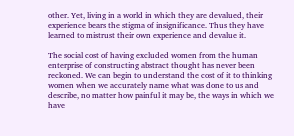other. Yet, living in a world in which they are devalued, their experience bears the stigma of insignificance. Thus they have learned to mistrust their own experience and devalue it.

The social cost of having excluded women from the human enterprise of constructing abstract thought has never been reckoned. We can begin to understand the cost of it to thinking women when we accurately name what was done to us and describe, no matter how painful it may be, the ways in which we have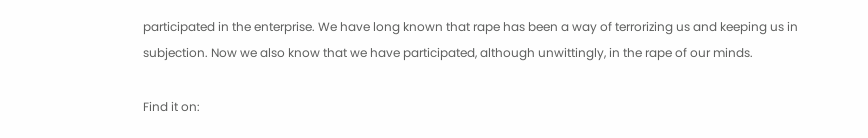participated in the enterprise. We have long known that rape has been a way of terrorizing us and keeping us in subjection. Now we also know that we have participated, although unwittingly, in the rape of our minds.

Find it on: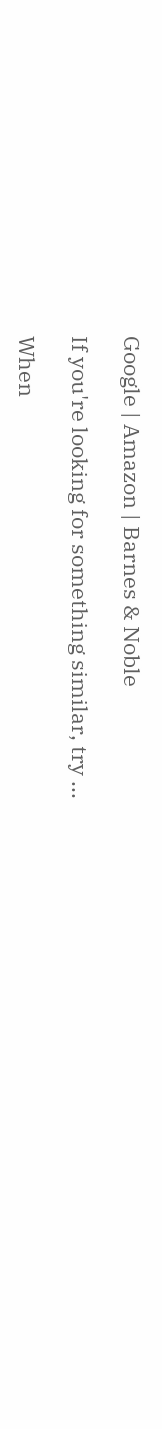Google | Amazon | Barnes & Noble

If you're looking for something similar, try ...

When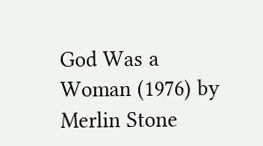God Was a Woman (1976) by Merlin Stone